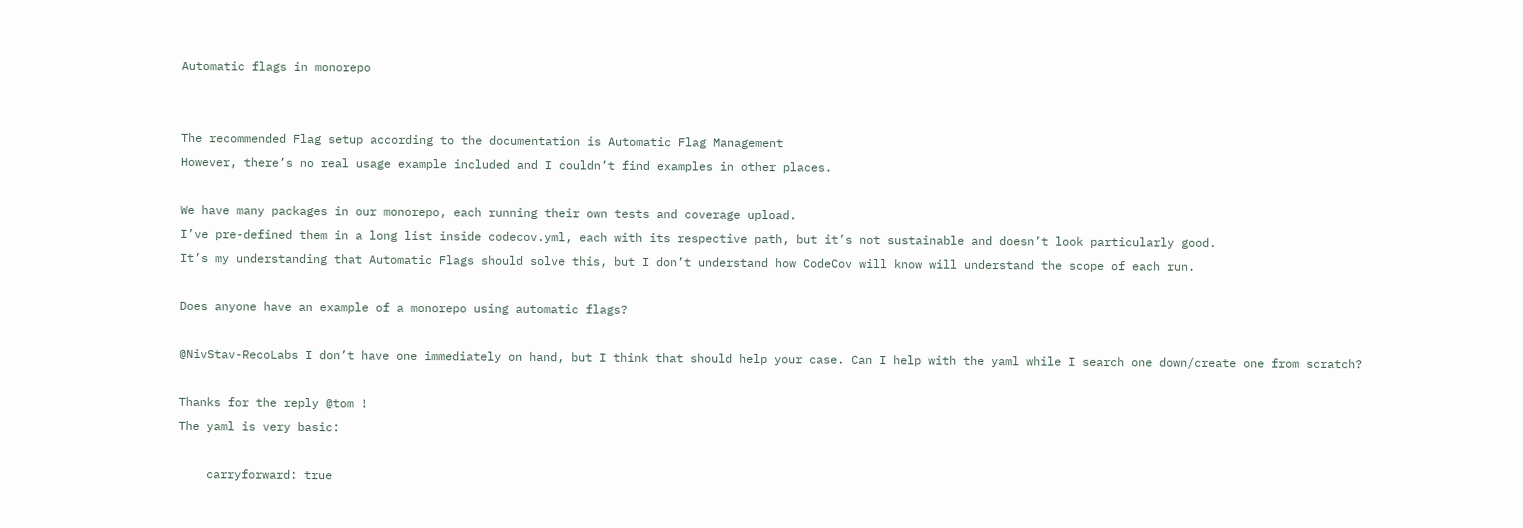Automatic flags in monorepo


The recommended Flag setup according to the documentation is Automatic Flag Management
However, there’s no real usage example included and I couldn’t find examples in other places.

We have many packages in our monorepo, each running their own tests and coverage upload.
I’ve pre-defined them in a long list inside codecov.yml, each with its respective path, but it’s not sustainable and doesn’t look particularly good.
It’s my understanding that Automatic Flags should solve this, but I don’t understand how CodeCov will know will understand the scope of each run.

Does anyone have an example of a monorepo using automatic flags?

@NivStav-RecoLabs I don’t have one immediately on hand, but I think that should help your case. Can I help with the yaml while I search one down/create one from scratch?

Thanks for the reply @tom !
The yaml is very basic:

    carryforward: true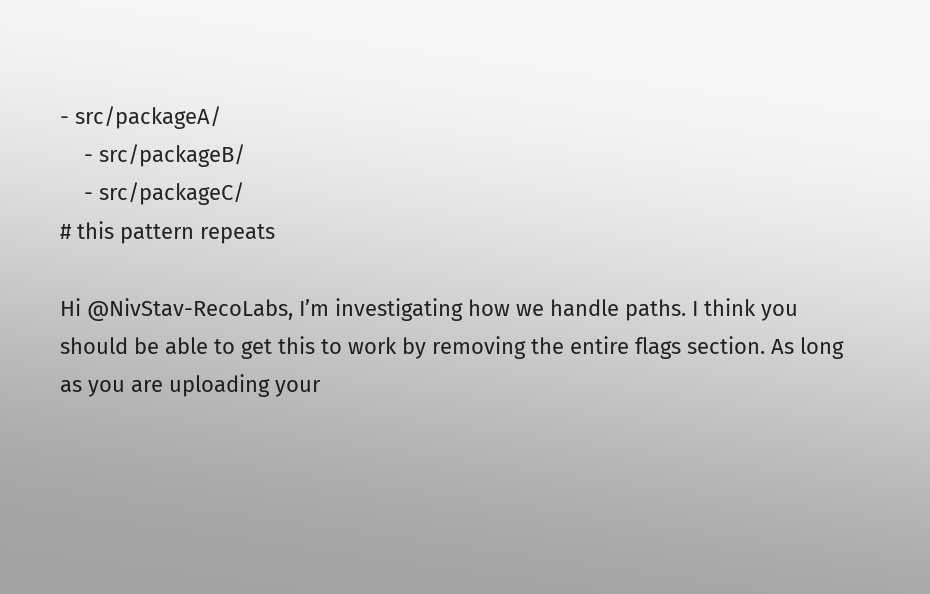- src/packageA/
    - src/packageB/
    - src/packageC/
# this pattern repeats

Hi @NivStav-RecoLabs, I’m investigating how we handle paths. I think you should be able to get this to work by removing the entire flags section. As long as you are uploading your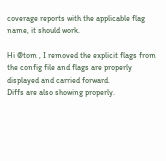coverage reports with the applicable flag name, it should work.

Hi @tom , I removed the explicit flags from the config file and flags are properly displayed and carried forward.
Diffs are also showing properly.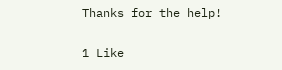Thanks for the help!

1 Like